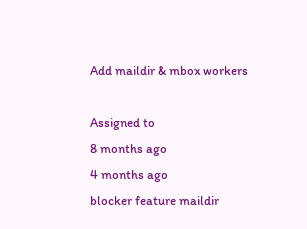Add maildir & mbox workers

Assigned to
8 months ago
4 months ago
blocker feature maildir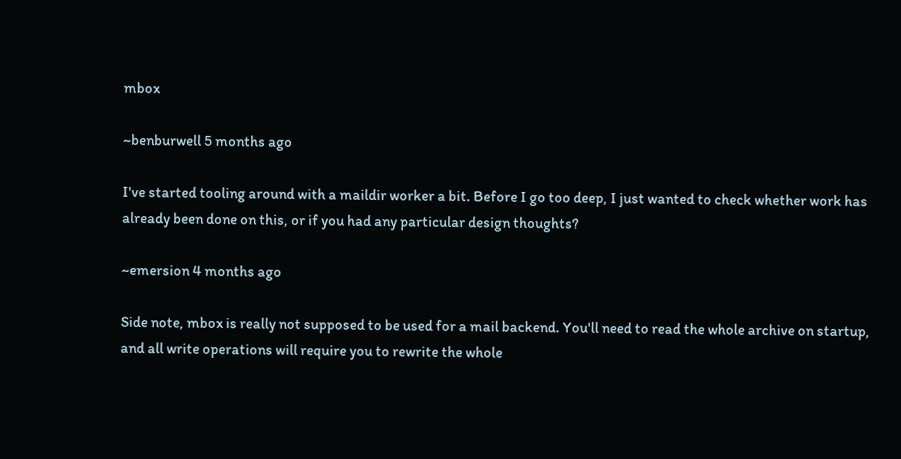mbox

~benburwell 5 months ago

I've started tooling around with a maildir worker a bit. Before I go too deep, I just wanted to check whether work has already been done on this, or if you had any particular design thoughts?

~emersion 4 months ago

Side note, mbox is really not supposed to be used for a mail backend. You'll need to read the whole archive on startup, and all write operations will require you to rewrite the whole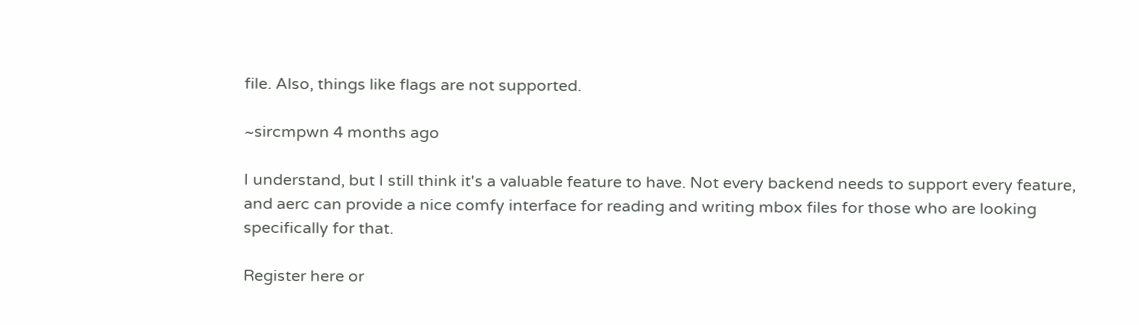file. Also, things like flags are not supported.

~sircmpwn 4 months ago

I understand, but I still think it's a valuable feature to have. Not every backend needs to support every feature, and aerc can provide a nice comfy interface for reading and writing mbox files for those who are looking specifically for that.

Register here or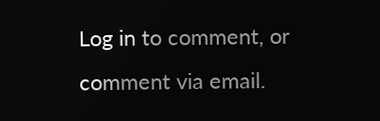Log in to comment, or comment via email.